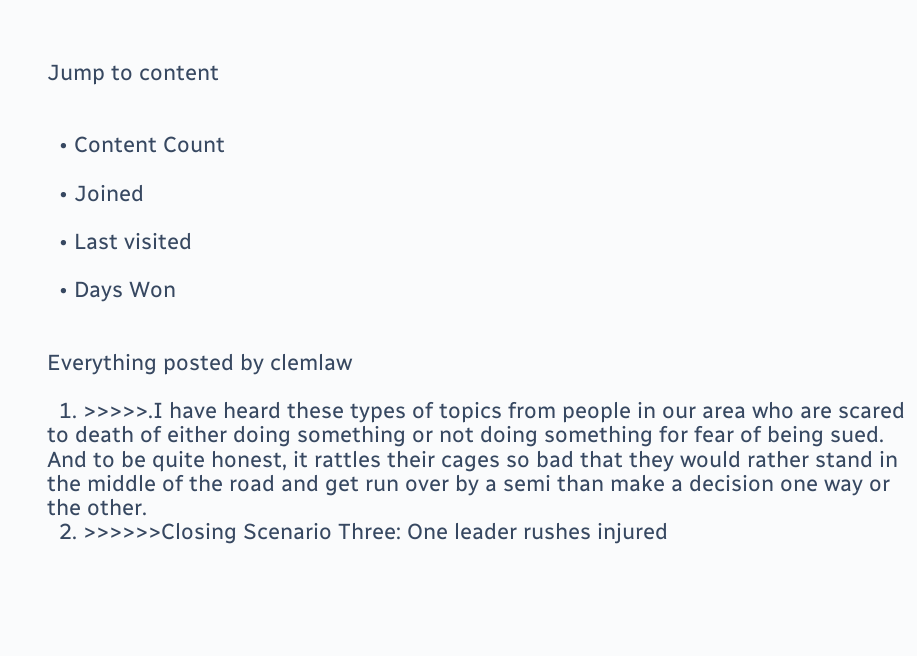Jump to content


  • Content Count

  • Joined

  • Last visited

  • Days Won


Everything posted by clemlaw

  1. >>>>>.I have heard these types of topics from people in our area who are scared to death of either doing something or not doing something for fear of being sued. And to be quite honest, it rattles their cages so bad that they would rather stand in the middle of the road and get run over by a semi than make a decision one way or the other.
  2. >>>>>>Closing Scenario Three: One leader rushes injured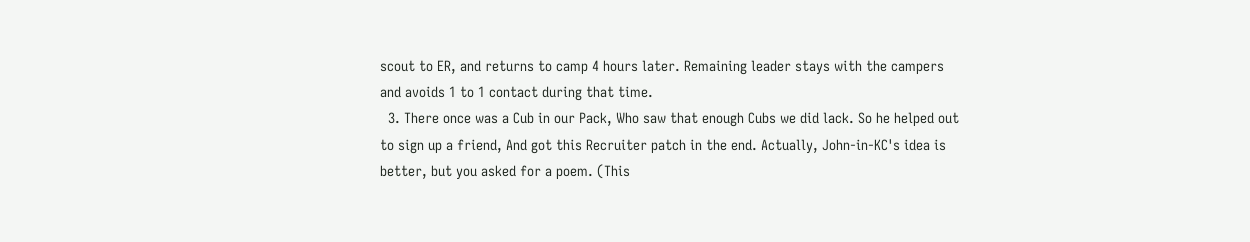scout to ER, and returns to camp 4 hours later. Remaining leader stays with the campers and avoids 1 to 1 contact during that time.
  3. There once was a Cub in our Pack, Who saw that enough Cubs we did lack. So he helped out to sign up a friend, And got this Recruiter patch in the end. Actually, John-in-KC's idea is better, but you asked for a poem. (This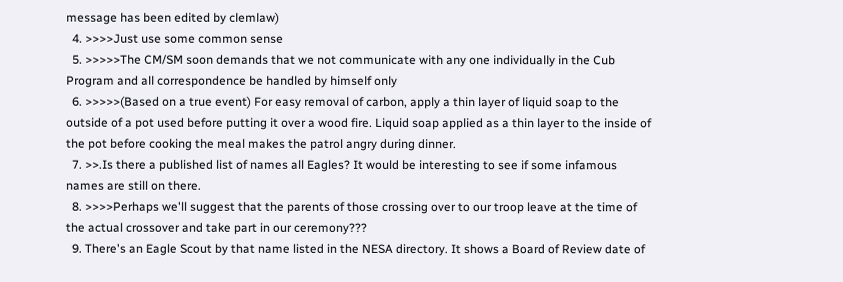message has been edited by clemlaw)
  4. >>>>Just use some common sense
  5. >>>>>The CM/SM soon demands that we not communicate with any one individually in the Cub Program and all correspondence be handled by himself only
  6. >>>>>(Based on a true event) For easy removal of carbon, apply a thin layer of liquid soap to the outside of a pot used before putting it over a wood fire. Liquid soap applied as a thin layer to the inside of the pot before cooking the meal makes the patrol angry during dinner.
  7. >>.Is there a published list of names all Eagles? It would be interesting to see if some infamous names are still on there.
  8. >>>>Perhaps we'll suggest that the parents of those crossing over to our troop leave at the time of the actual crossover and take part in our ceremony???
  9. There's an Eagle Scout by that name listed in the NESA directory. It shows a Board of Review date of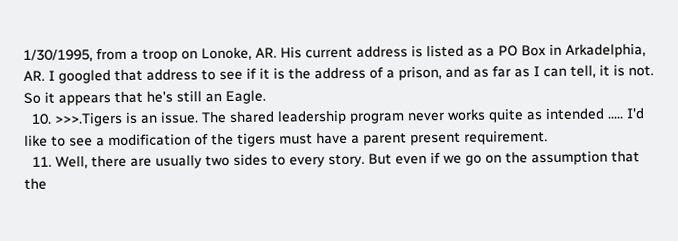1/30/1995, from a troop on Lonoke, AR. His current address is listed as a PO Box in Arkadelphia, AR. I googled that address to see if it is the address of a prison, and as far as I can tell, it is not. So it appears that he's still an Eagle.
  10. >>>.Tigers is an issue. The shared leadership program never works quite as intended ..... I'd like to see a modification of the tigers must have a parent present requirement.
  11. Well, there are usually two sides to every story. But even if we go on the assumption that the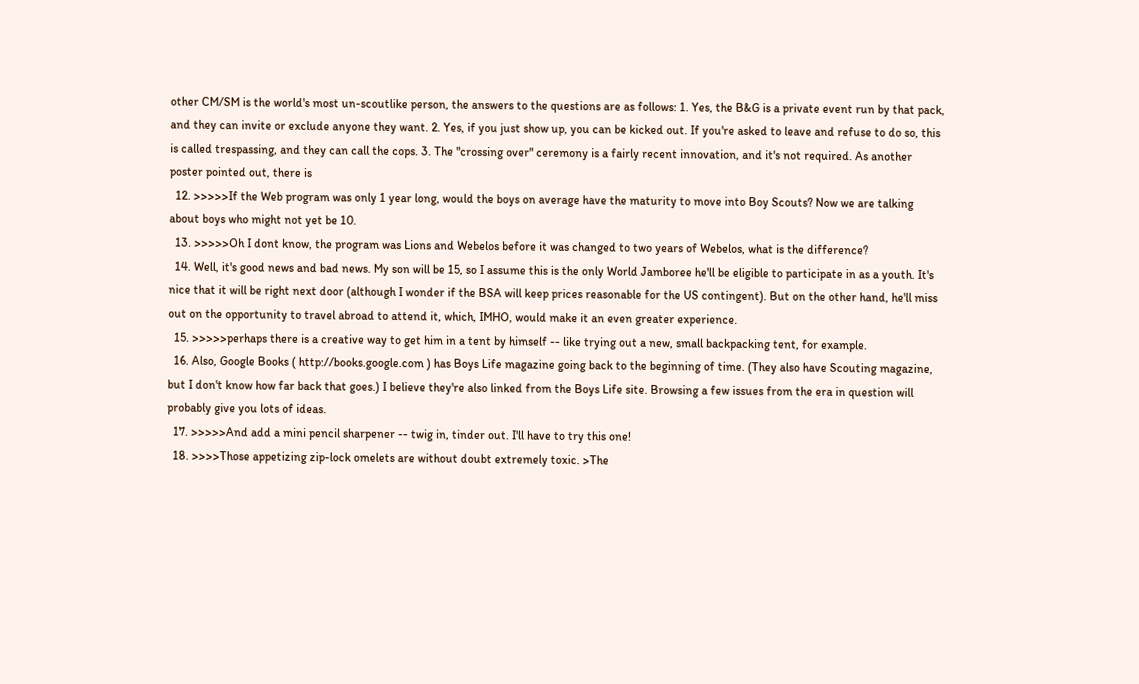other CM/SM is the world's most un-scoutlike person, the answers to the questions are as follows: 1. Yes, the B&G is a private event run by that pack, and they can invite or exclude anyone they want. 2. Yes, if you just show up, you can be kicked out. If you're asked to leave and refuse to do so, this is called trespassing, and they can call the cops. 3. The "crossing over" ceremony is a fairly recent innovation, and it's not required. As another poster pointed out, there is
  12. >>>>>If the Web program was only 1 year long, would the boys on average have the maturity to move into Boy Scouts? Now we are talking about boys who might not yet be 10.
  13. >>>>>Oh I dont know, the program was Lions and Webelos before it was changed to two years of Webelos, what is the difference?
  14. Well, it's good news and bad news. My son will be 15, so I assume this is the only World Jamboree he'll be eligible to participate in as a youth. It's nice that it will be right next door (although I wonder if the BSA will keep prices reasonable for the US contingent). But on the other hand, he'll miss out on the opportunity to travel abroad to attend it, which, IMHO, would make it an even greater experience.
  15. >>>>>perhaps there is a creative way to get him in a tent by himself -- like trying out a new, small backpacking tent, for example.
  16. Also, Google Books ( http://books.google.com ) has Boys Life magazine going back to the beginning of time. (They also have Scouting magazine, but I don't know how far back that goes.) I believe they're also linked from the Boys Life site. Browsing a few issues from the era in question will probably give you lots of ideas.
  17. >>>>>And add a mini pencil sharpener -- twig in, tinder out. I'll have to try this one!
  18. >>>>Those appetizing zip-lock omelets are without doubt extremely toxic. >The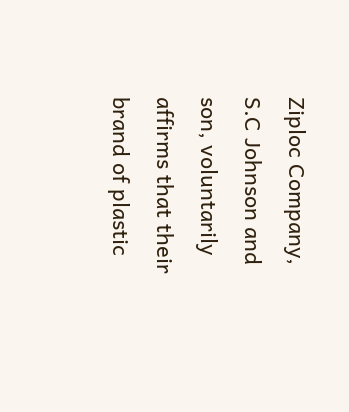Ziploc Company, S.C Johnson and son, voluntarily affirms that their brand of plastic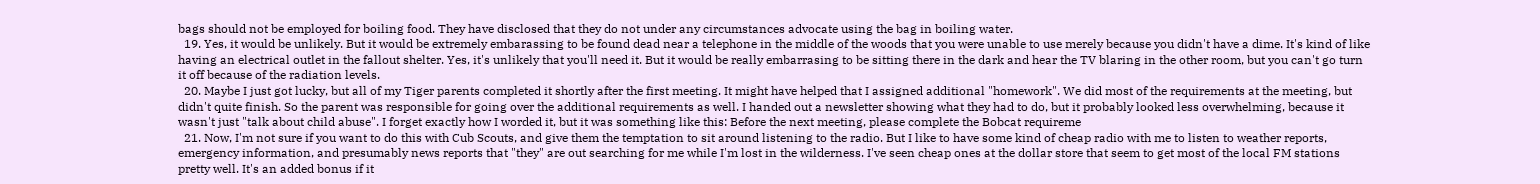bags should not be employed for boiling food. They have disclosed that they do not under any circumstances advocate using the bag in boiling water.
  19. Yes, it would be unlikely. But it would be extremely embarassing to be found dead near a telephone in the middle of the woods that you were unable to use merely because you didn't have a dime. It's kind of like having an electrical outlet in the fallout shelter. Yes, it's unlikely that you'll need it. But it would be really embarrasing to be sitting there in the dark and hear the TV blaring in the other room, but you can't go turn it off because of the radiation levels.
  20. Maybe I just got lucky, but all of my Tiger parents completed it shortly after the first meeting. It might have helped that I assigned additional "homework". We did most of the requirements at the meeting, but didn't quite finish. So the parent was responsible for going over the additional requirements as well. I handed out a newsletter showing what they had to do, but it probably looked less overwhelming, because it wasn't just "talk about child abuse". I forget exactly how I worded it, but it was something like this: Before the next meeting, please complete the Bobcat requireme
  21. Now, I'm not sure if you want to do this with Cub Scouts, and give them the temptation to sit around listening to the radio. But I like to have some kind of cheap radio with me to listen to weather reports, emergency information, and presumably news reports that "they" are out searching for me while I'm lost in the wilderness. I've seen cheap ones at the dollar store that seem to get most of the local FM stations pretty well. It's an added bonus if it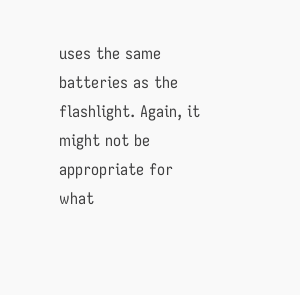uses the same batteries as the flashlight. Again, it might not be appropriate for what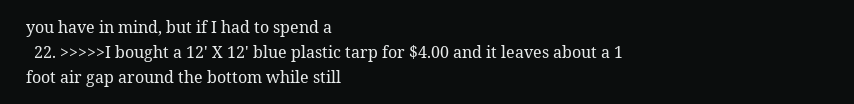you have in mind, but if I had to spend a
  22. >>>>>I bought a 12' X 12' blue plastic tarp for $4.00 and it leaves about a 1 foot air gap around the bottom while still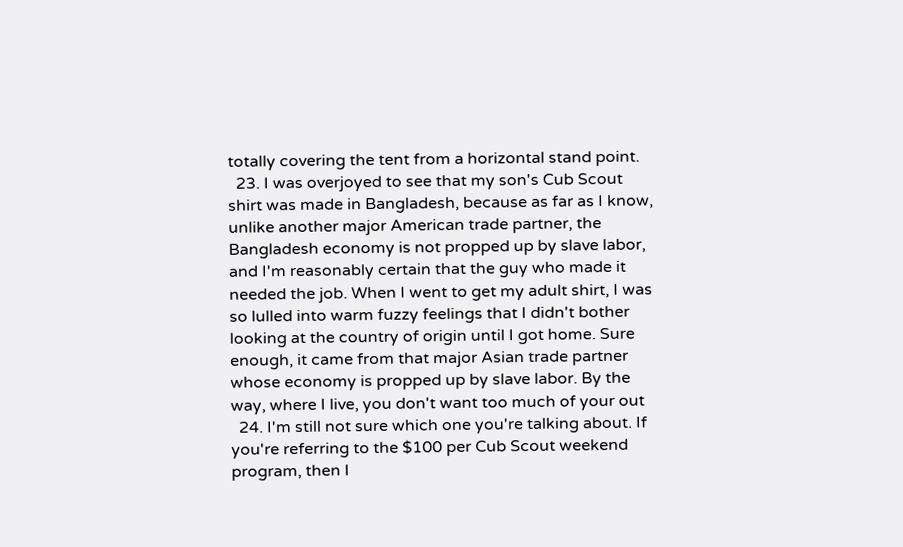totally covering the tent from a horizontal stand point.
  23. I was overjoyed to see that my son's Cub Scout shirt was made in Bangladesh, because as far as I know, unlike another major American trade partner, the Bangladesh economy is not propped up by slave labor, and I'm reasonably certain that the guy who made it needed the job. When I went to get my adult shirt, I was so lulled into warm fuzzy feelings that I didn't bother looking at the country of origin until I got home. Sure enough, it came from that major Asian trade partner whose economy is propped up by slave labor. By the way, where I live, you don't want too much of your out
  24. I'm still not sure which one you're talking about. If you're referring to the $100 per Cub Scout weekend program, then I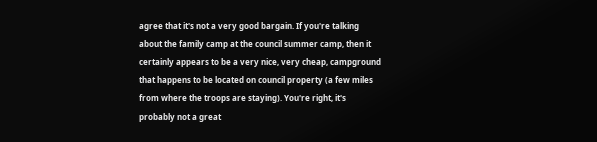agree that it's not a very good bargain. If you're talking about the family camp at the council summer camp, then it certainly appears to be a very nice, very cheap, campground that happens to be located on council property (a few miles from where the troops are staying). You're right, it's probably not a great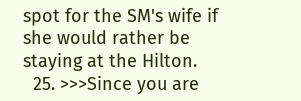spot for the SM's wife if she would rather be staying at the Hilton.
  25. >>>Since you are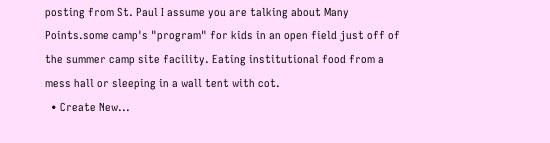posting from St. Paul I assume you are talking about Many Points.some camp's "program" for kids in an open field just off of the summer camp site facility. Eating institutional food from a mess hall or sleeping in a wall tent with cot.
  • Create New...